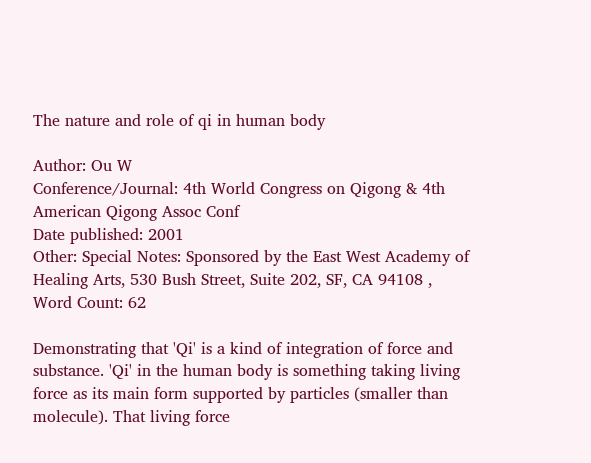The nature and role of qi in human body

Author: Ou W
Conference/Journal: 4th World Congress on Qigong & 4th American Qigong Assoc Conf
Date published: 2001
Other: Special Notes: Sponsored by the East West Academy of Healing Arts, 530 Bush Street, Suite 202, SF, CA 94108 , Word Count: 62

Demonstrating that 'Qi' is a kind of integration of force and substance. 'Qi' in the human body is something taking living force as its main form supported by particles (smaller than molecule). That living force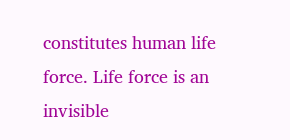constitutes human life force. Life force is an invisible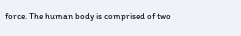force. The human body is comprised of two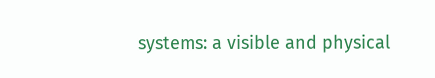systems: a visible and physical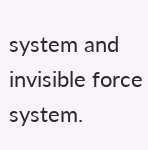system and invisible force system.